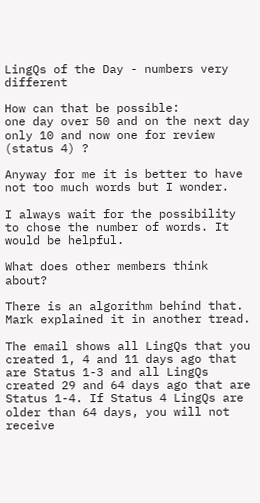LingQs of the Day - numbers very different

How can that be possible:
one day over 50 and on the next day only 10 and now one for review (status 4) ?

Anyway for me it is better to have not too much words but I wonder.

I always wait for the possibility to chose the number of words. It would be helpful.

What does other members think about?

There is an algorithm behind that. Mark explained it in another tread.

The email shows all LingQs that you created 1, 4 and 11 days ago that are Status 1-3 and all LingQs created 29 and 64 days ago that are Status 1-4. If Status 4 LingQs are older than 64 days, you will not receive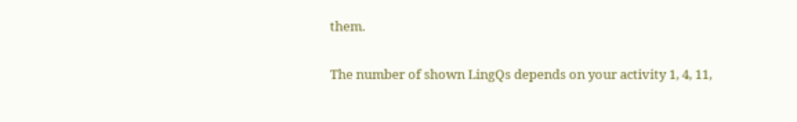them.

The number of shown LingQs depends on your activity 1, 4, 11,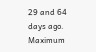29 and 64 days ago. Maximum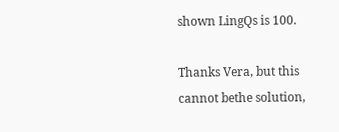shown LingQs is 100.

Thanks Vera, but this cannot bethe solution,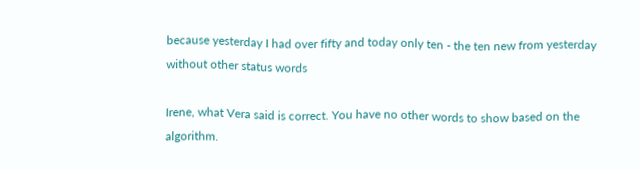because yesterday I had over fifty and today only ten - the ten new from yesterday without other status words

Irene, what Vera said is correct. You have no other words to show based on the algorithm.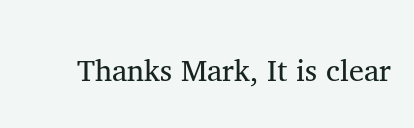Thanks Mark, It is clear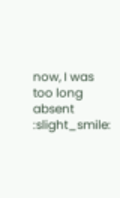now, I was too long absent :slight_smile: